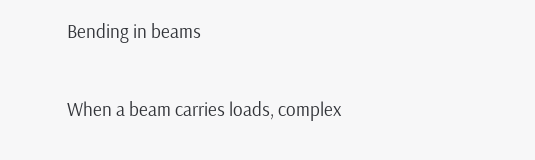Bending in beams

When a beam carries loads, complex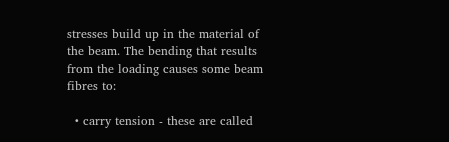stresses build up in the material of the beam. The bending that results from the loading causes some beam fibres to:

  • carry tension - these are called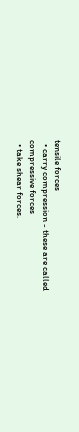tensile forces
  • carry compression - these are called compressive forces
  • take shear forces.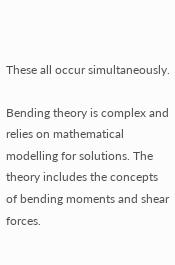These all occur simultaneously.

Bending theory is complex and relies on mathematical modelling for solutions. The theory includes the concepts of bending moments and shear forces.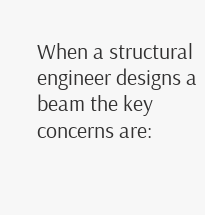When a structural engineer designs a beam the key concerns are: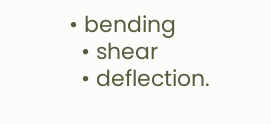• bending
  • shear
  • deflection.